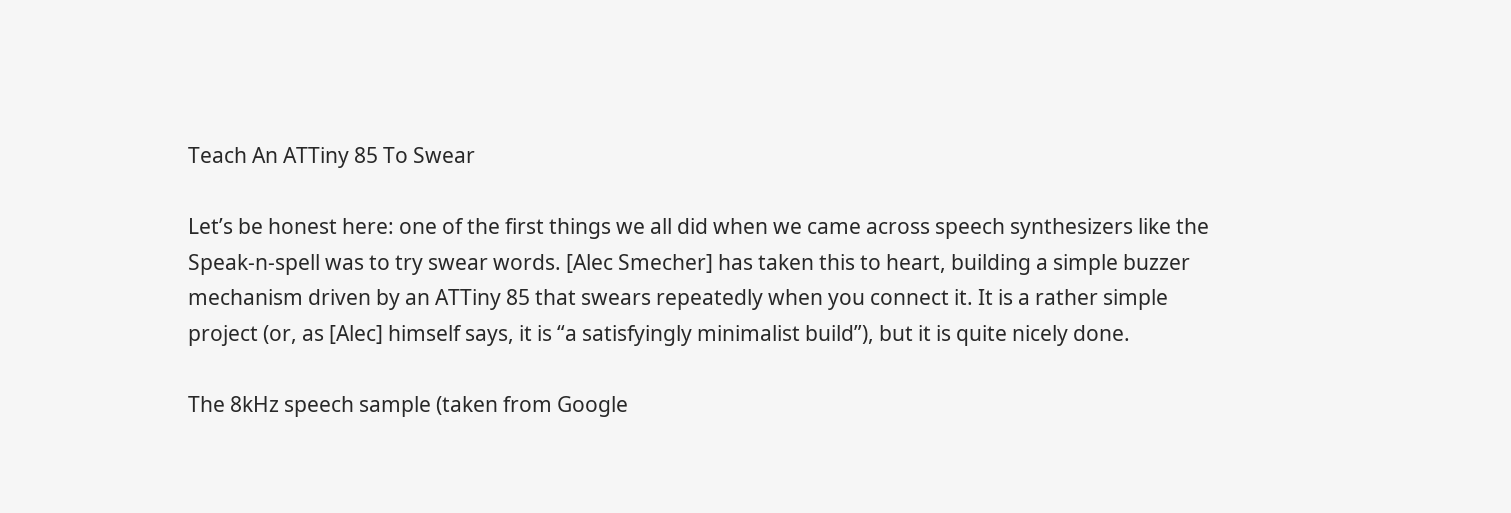Teach An ATTiny 85 To Swear

Let’s be honest here: one of the first things we all did when we came across speech synthesizers like the Speak-n-spell was to try swear words. [Alec Smecher] has taken this to heart, building a simple buzzer mechanism driven by an ATTiny 85 that swears repeatedly when you connect it. It is a rather simple project (or, as [Alec] himself says, it is “a satisfyingly minimalist build”), but it is quite nicely done.

The 8kHz speech sample (taken from Google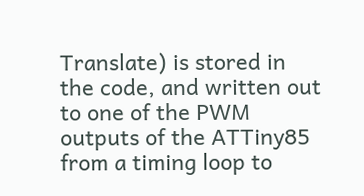Translate) is stored in the code, and written out to one of the PWM outputs of the ATTiny85 from a timing loop to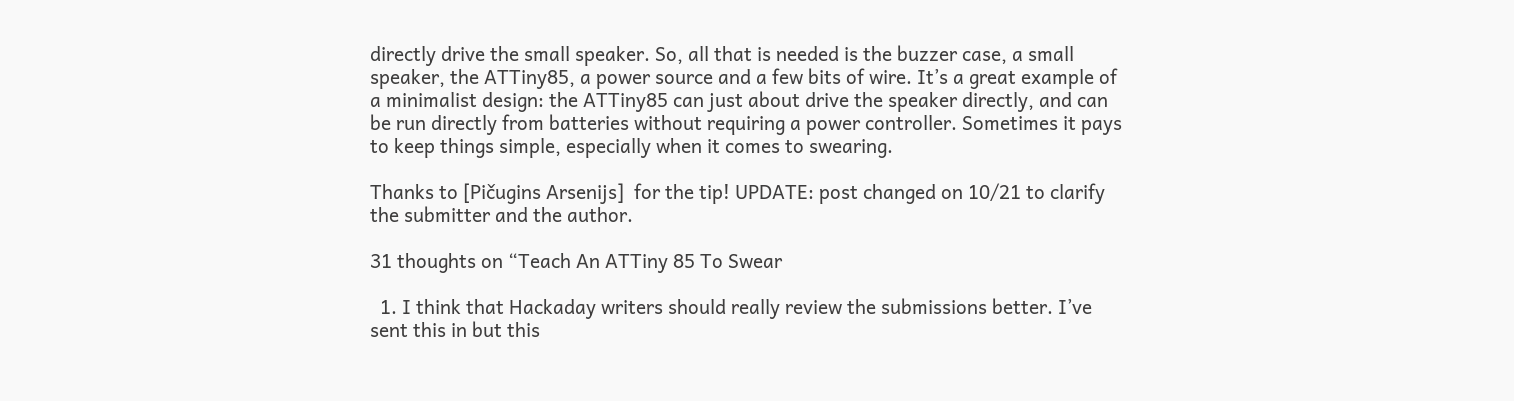directly drive the small speaker. So, all that is needed is the buzzer case, a small speaker, the ATTiny85, a power source and a few bits of wire. It’s a great example of a minimalist design: the ATTiny85 can just about drive the speaker directly, and can be run directly from batteries without requiring a power controller. Sometimes it pays to keep things simple, especially when it comes to swearing.

Thanks to [Pičugins Arsenijs]  for the tip! UPDATE: post changed on 10/21 to clarify the submitter and the author.

31 thoughts on “Teach An ATTiny 85 To Swear

  1. I think that Hackaday writers should really review the submissions better. I’ve sent this in but this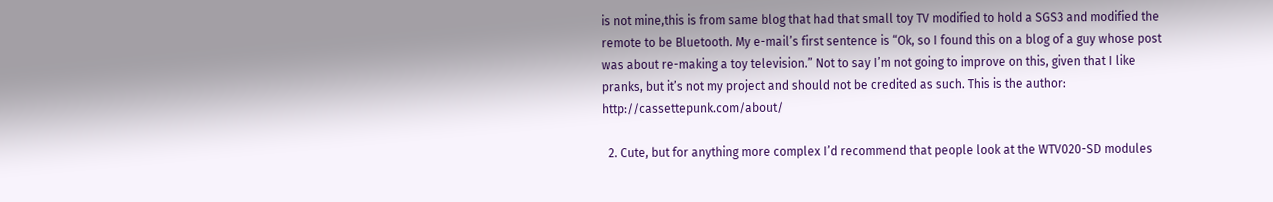is not mine,this is from same blog that had that small toy TV modified to hold a SGS3 and modified the remote to be Bluetooth. My e-mail’s first sentence is “Ok, so I found this on a blog of a guy whose post was about re-making a toy television.” Not to say I’m not going to improve on this, given that I like pranks, but it’s not my project and should not be credited as such. This is the author: http://cassettepunk.com/about/

  2. Cute, but for anything more complex I’d recommend that people look at the WTV020-SD modules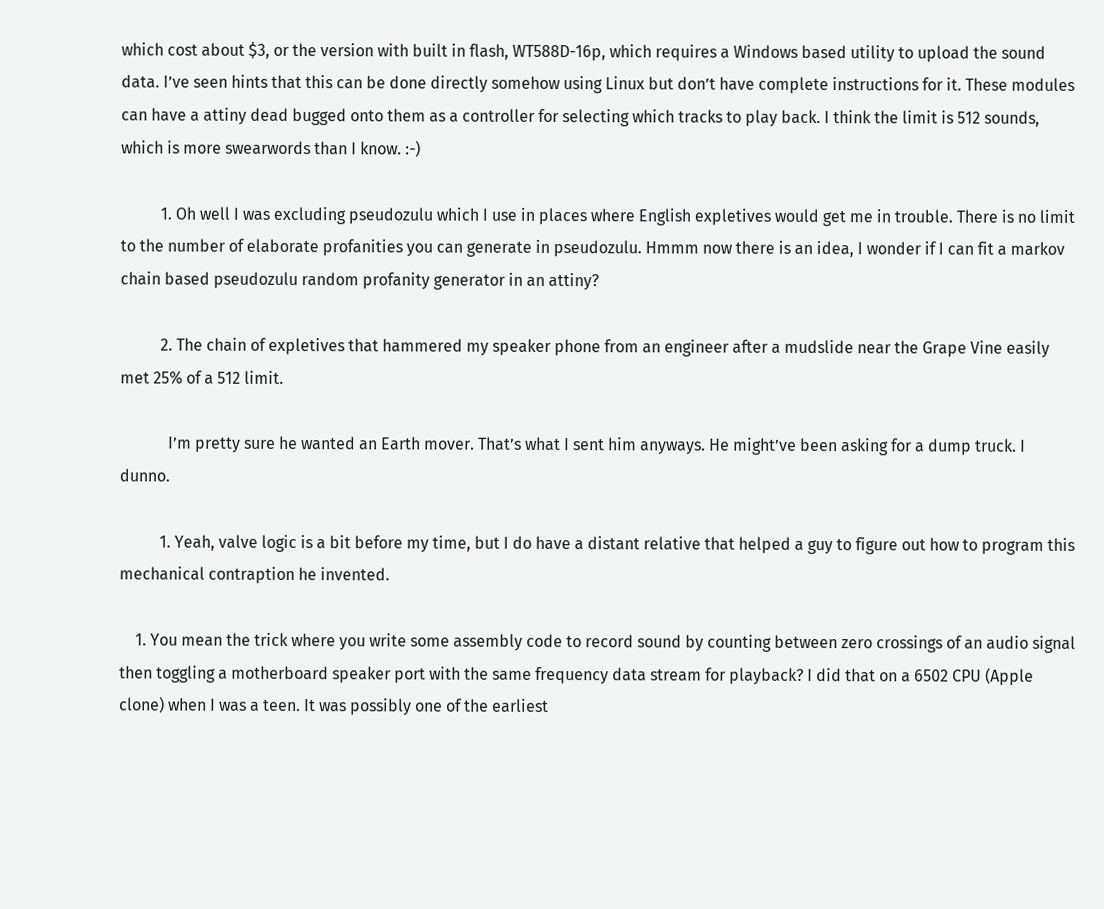which cost about $3, or the version with built in flash, WT588D-16p, which requires a Windows based utility to upload the sound data. I’ve seen hints that this can be done directly somehow using Linux but don’t have complete instructions for it. These modules can have a attiny dead bugged onto them as a controller for selecting which tracks to play back. I think the limit is 512 sounds, which is more swearwords than I know. :-)

          1. Oh well I was excluding pseudozulu which I use in places where English expletives would get me in trouble. There is no limit to the number of elaborate profanities you can generate in pseudozulu. Hmmm now there is an idea, I wonder if I can fit a markov chain based pseudozulu random profanity generator in an attiny?

          2. The chain of expletives that hammered my speaker phone from an engineer after a mudslide near the Grape Vine easily met 25% of a 512 limit.

            I’m pretty sure he wanted an Earth mover. That’s what I sent him anyways. He might’ve been asking for a dump truck. I dunno.

          1. Yeah, valve logic is a bit before my time, but I do have a distant relative that helped a guy to figure out how to program this mechanical contraption he invented.

    1. You mean the trick where you write some assembly code to record sound by counting between zero crossings of an audio signal then toggling a motherboard speaker port with the same frequency data stream for playback? I did that on a 6502 CPU (Apple clone) when I was a teen. It was possibly one of the earliest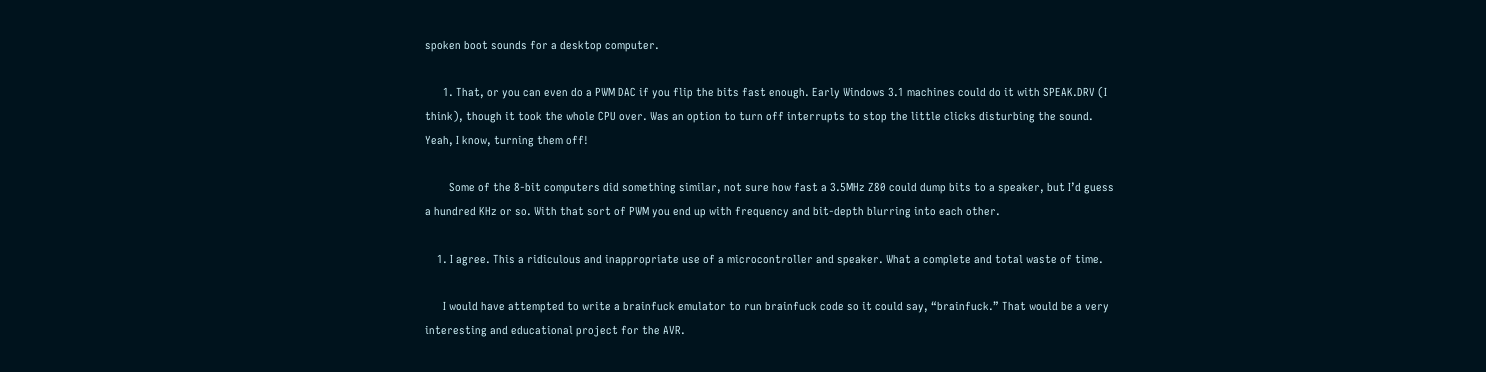spoken boot sounds for a desktop computer.

      1. That, or you can even do a PWM DAC if you flip the bits fast enough. Early Windows 3.1 machines could do it with SPEAK.DRV (I think), though it took the whole CPU over. Was an option to turn off interrupts to stop the little clicks disturbing the sound. Yeah, I know, turning them off!

        Some of the 8-bit computers did something similar, not sure how fast a 3.5MHz Z80 could dump bits to a speaker, but I’d guess a hundred KHz or so. With that sort of PWM you end up with frequency and bit-depth blurring into each other.

    1. I agree. This a ridiculous and inappropriate use of a microcontroller and speaker. What a complete and total waste of time.

      I would have attempted to write a brainfuck emulator to run brainfuck code so it could say, “brainfuck.” That would be a very interesting and educational project for the AVR.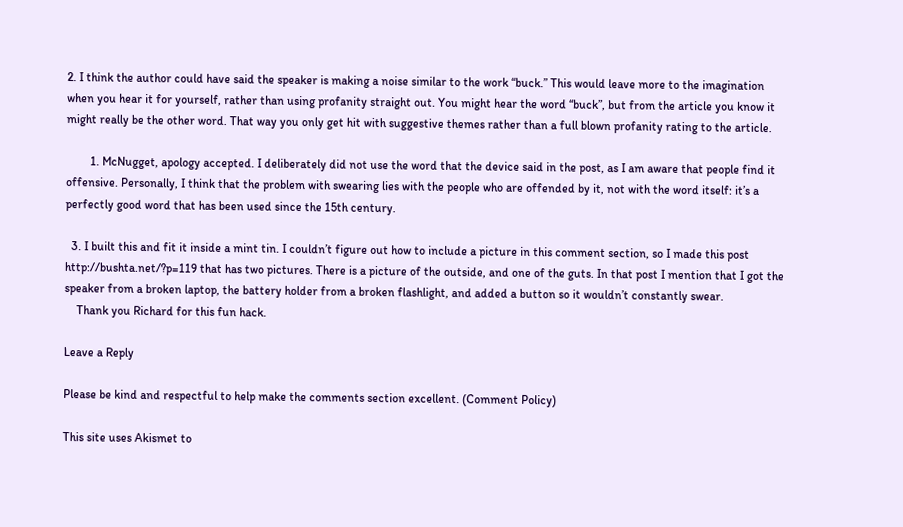2. I think the author could have said the speaker is making a noise similar to the work “buck.” This would leave more to the imagination when you hear it for yourself, rather than using profanity straight out. You might hear the word “buck”, but from the article you know it might really be the other word. That way you only get hit with suggestive themes rather than a full blown profanity rating to the article.

        1. McNugget, apology accepted. I deliberately did not use the word that the device said in the post, as I am aware that people find it offensive. Personally, I think that the problem with swearing lies with the people who are offended by it, not with the word itself: it’s a perfectly good word that has been used since the 15th century.

  3. I built this and fit it inside a mint tin. I couldn’t figure out how to include a picture in this comment section, so I made this post http://bushta.net/?p=119 that has two pictures. There is a picture of the outside, and one of the guts. In that post I mention that I got the speaker from a broken laptop, the battery holder from a broken flashlight, and added a button so it wouldn’t constantly swear.
    Thank you Richard for this fun hack.

Leave a Reply

Please be kind and respectful to help make the comments section excellent. (Comment Policy)

This site uses Akismet to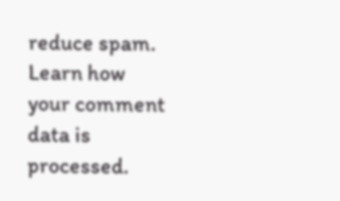reduce spam. Learn how your comment data is processed.